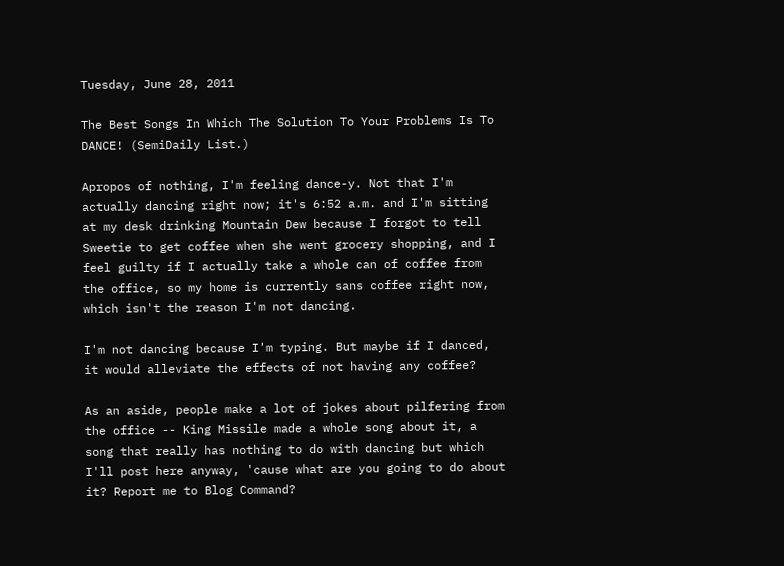Tuesday, June 28, 2011

The Best Songs In Which The Solution To Your Problems Is To DANCE! (SemiDaily List.)

Apropos of nothing, I'm feeling dance-y. Not that I'm actually dancing right now; it's 6:52 a.m. and I'm sitting at my desk drinking Mountain Dew because I forgot to tell Sweetie to get coffee when she went grocery shopping, and I feel guilty if I actually take a whole can of coffee from the office, so my home is currently sans coffee right now, which isn't the reason I'm not dancing.

I'm not dancing because I'm typing. But maybe if I danced, it would alleviate the effects of not having any coffee?

As an aside, people make a lot of jokes about pilfering from the office -- King Missile made a whole song about it, a song that really has nothing to do with dancing but which I'll post here anyway, 'cause what are you going to do about it? Report me to Blog Command?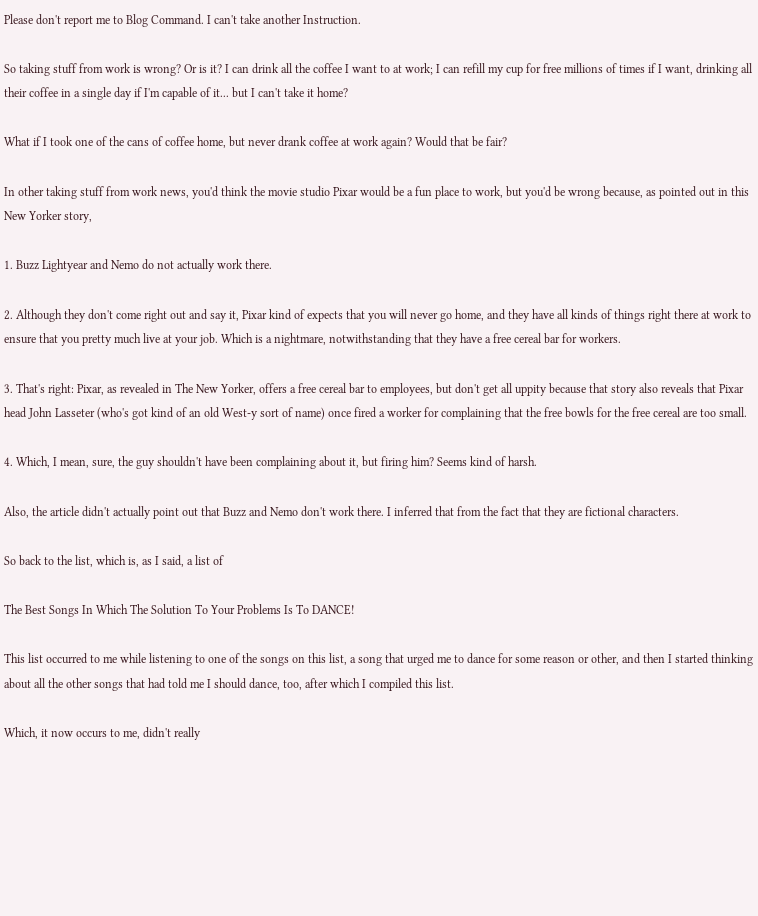Please don't report me to Blog Command. I can't take another Instruction.

So taking stuff from work is wrong? Or is it? I can drink all the coffee I want to at work; I can refill my cup for free millions of times if I want, drinking all their coffee in a single day if I'm capable of it... but I can't take it home?

What if I took one of the cans of coffee home, but never drank coffee at work again? Would that be fair?

In other taking stuff from work news, you'd think the movie studio Pixar would be a fun place to work, but you'd be wrong because, as pointed out in this New Yorker story,

1. Buzz Lightyear and Nemo do not actually work there.

2. Although they don't come right out and say it, Pixar kind of expects that you will never go home, and they have all kinds of things right there at work to ensure that you pretty much live at your job. Which is a nightmare, notwithstanding that they have a free cereal bar for workers.

3. That's right: Pixar, as revealed in The New Yorker, offers a free cereal bar to employees, but don't get all uppity because that story also reveals that Pixar head John Lasseter (who's got kind of an old West-y sort of name) once fired a worker for complaining that the free bowls for the free cereal are too small.

4. Which, I mean, sure, the guy shouldn't have been complaining about it, but firing him? Seems kind of harsh.

Also, the article didn't actually point out that Buzz and Nemo don't work there. I inferred that from the fact that they are fictional characters.

So back to the list, which is, as I said, a list of

The Best Songs In Which The Solution To Your Problems Is To DANCE!

This list occurred to me while listening to one of the songs on this list, a song that urged me to dance for some reason or other, and then I started thinking about all the other songs that had told me I should dance, too, after which I compiled this list.

Which, it now occurs to me, didn't really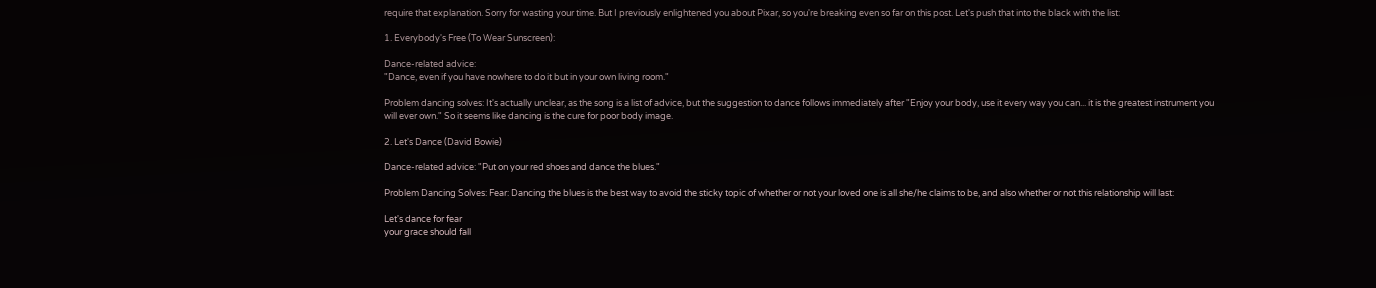require that explanation. Sorry for wasting your time. But I previously enlightened you about Pixar, so you're breaking even so far on this post. Let's push that into the black with the list:

1. Everybody's Free (To Wear Sunscreen):

Dance-related advice:
"Dance, even if you have nowhere to do it but in your own living room."

Problem dancing solves: It's actually unclear, as the song is a list of advice, but the suggestion to dance follows immediately after "Enjoy your body, use it every way you can... it is the greatest instrument you will ever own." So it seems like dancing is the cure for poor body image.

2. Let's Dance (David Bowie)

Dance-related advice: "Put on your red shoes and dance the blues."

Problem Dancing Solves: Fear: Dancing the blues is the best way to avoid the sticky topic of whether or not your loved one is all she/he claims to be, and also whether or not this relationship will last:

Let's dance for fear
your grace should fall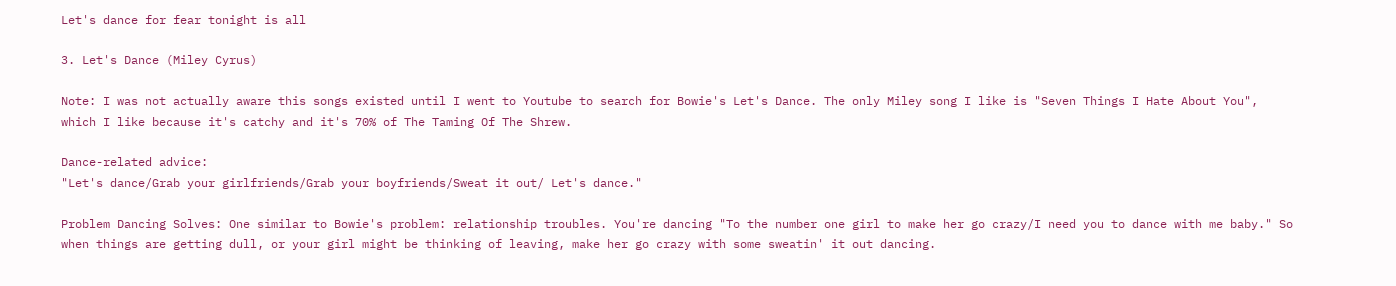Let's dance for fear tonight is all

3. Let's Dance (Miley Cyrus)

Note: I was not actually aware this songs existed until I went to Youtube to search for Bowie's Let's Dance. The only Miley song I like is "Seven Things I Hate About You", which I like because it's catchy and it's 70% of The Taming Of The Shrew.

Dance-related advice:
"Let's dance/Grab your girlfriends/Grab your boyfriends/Sweat it out/ Let's dance."

Problem Dancing Solves: One similar to Bowie's problem: relationship troubles. You're dancing "To the number one girl to make her go crazy/I need you to dance with me baby." So when things are getting dull, or your girl might be thinking of leaving, make her go crazy with some sweatin' it out dancing.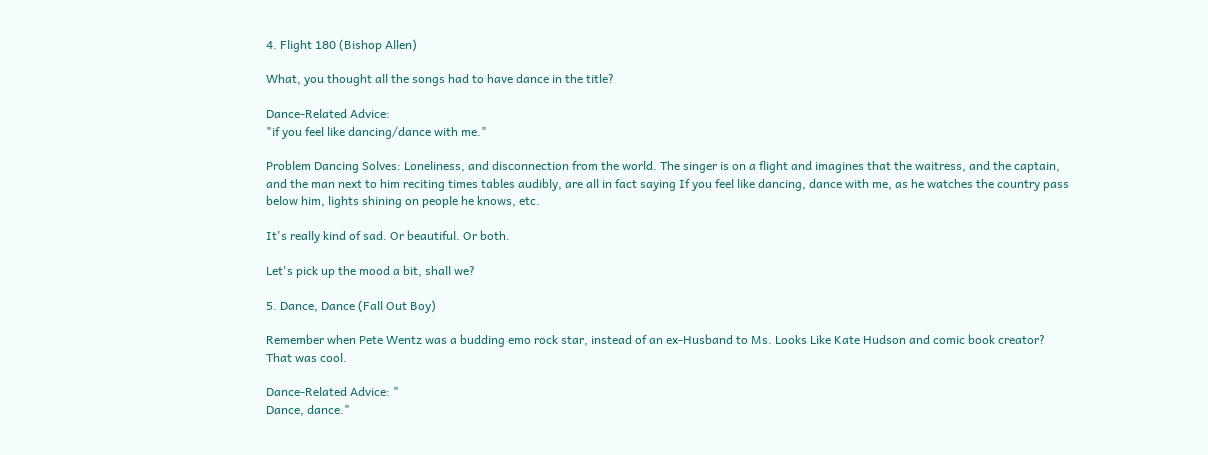4. Flight 180 (Bishop Allen)

What, you thought all the songs had to have dance in the title?

Dance-Related Advice:
"if you feel like dancing/dance with me."

Problem Dancing Solves: Loneliness, and disconnection from the world. The singer is on a flight and imagines that the waitress, and the captain, and the man next to him reciting times tables audibly, are all in fact saying If you feel like dancing, dance with me, as he watches the country pass below him, lights shining on people he knows, etc.

It's really kind of sad. Or beautiful. Or both.

Let's pick up the mood a bit, shall we?

5. Dance, Dance (Fall Out Boy)

Remember when Pete Wentz was a budding emo rock star, instead of an ex-Husband to Ms. Looks Like Kate Hudson and comic book creator? That was cool.

Dance-Related Advice: "
Dance, dance."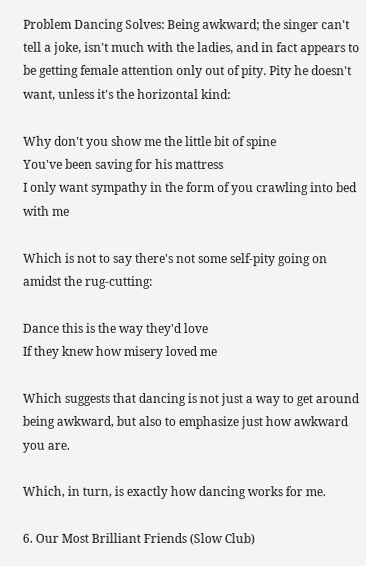Problem Dancing Solves: Being awkward; the singer can't tell a joke, isn't much with the ladies, and in fact appears to be getting female attention only out of pity. Pity he doesn't want, unless it's the horizontal kind:

Why don't you show me the little bit of spine
You've been saving for his mattress
I only want sympathy in the form of you crawling into bed with me

Which is not to say there's not some self-pity going on amidst the rug-cutting:

Dance this is the way they'd love
If they knew how misery loved me

Which suggests that dancing is not just a way to get around being awkward, but also to emphasize just how awkward you are.

Which, in turn, is exactly how dancing works for me.

6. Our Most Brilliant Friends (Slow Club)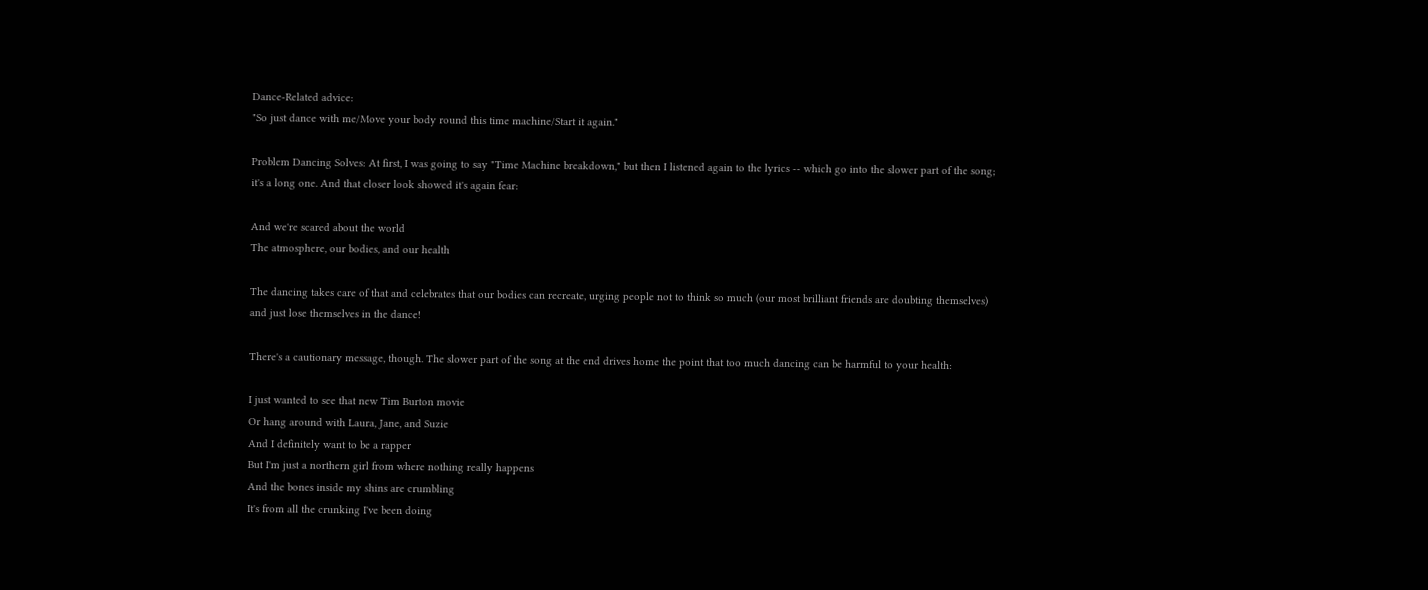Dance-Related advice:
"So just dance with me/Move your body round this time machine/Start it again."

Problem Dancing Solves: At first, I was going to say "Time Machine breakdown," but then I listened again to the lyrics -- which go into the slower part of the song; it's a long one. And that closer look showed it's again fear:

And we're scared about the world
The atmosphere, our bodies, and our health

The dancing takes care of that and celebrates that our bodies can recreate, urging people not to think so much (our most brilliant friends are doubting themselves) and just lose themselves in the dance!

There's a cautionary message, though. The slower part of the song at the end drives home the point that too much dancing can be harmful to your health:

I just wanted to see that new Tim Burton movie
Or hang around with Laura, Jane, and Suzie
And I definitely want to be a rapper
But I'm just a northern girl from where nothing really happens
And the bones inside my shins are crumbling
It's from all the crunking I've been doing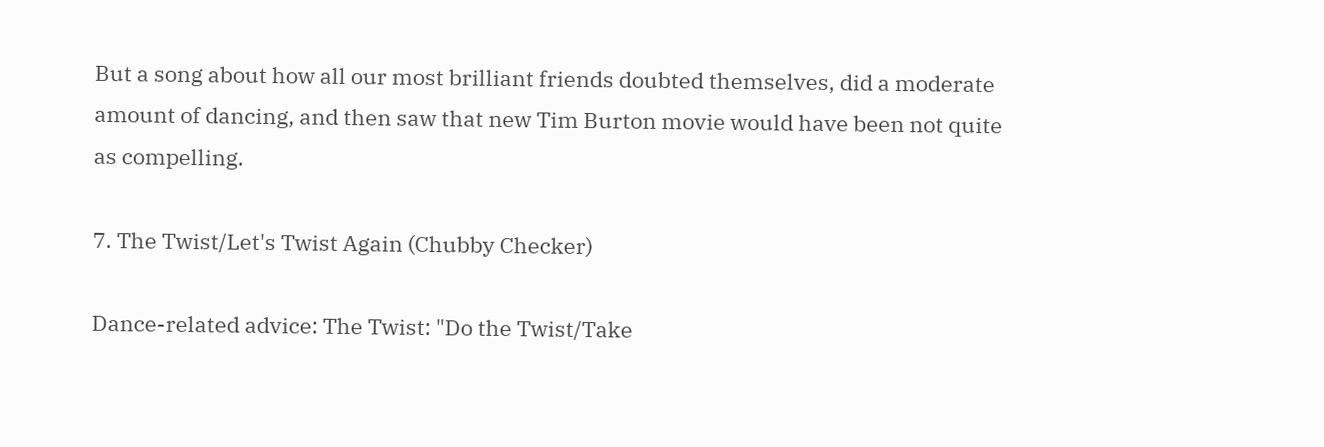But a song about how all our most brilliant friends doubted themselves, did a moderate amount of dancing, and then saw that new Tim Burton movie would have been not quite as compelling.

7. The Twist/Let's Twist Again (Chubby Checker)

Dance-related advice: The Twist: "Do the Twist/Take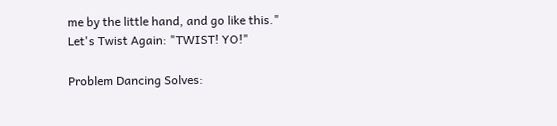me by the little hand, and go like this." Let's Twist Again: "TWIST! YO!"

Problem Dancing Solves: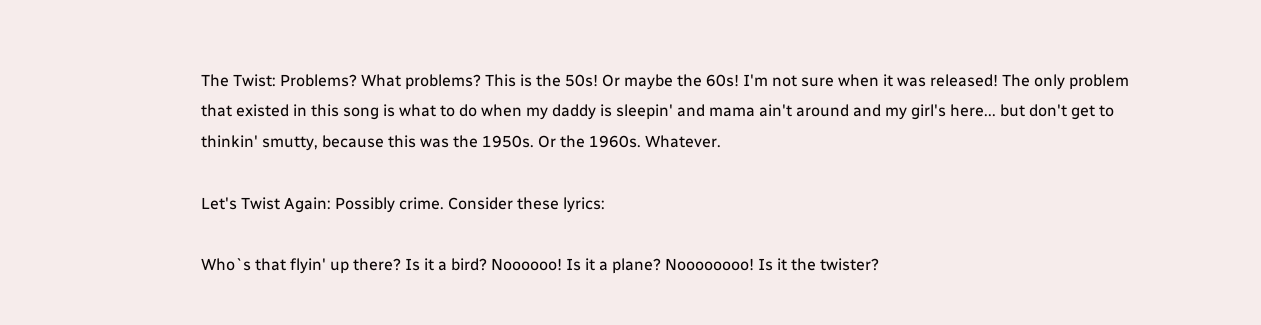The Twist: Problems? What problems? This is the 50s! Or maybe the 60s! I'm not sure when it was released! The only problem that existed in this song is what to do when my daddy is sleepin' and mama ain't around and my girl's here... but don't get to thinkin' smutty, because this was the 1950s. Or the 1960s. Whatever.

Let's Twist Again: Possibly crime. Consider these lyrics:

Who`s that flyin' up there? Is it a bird? Noooooo! Is it a plane? Noooooooo! Is it the twister?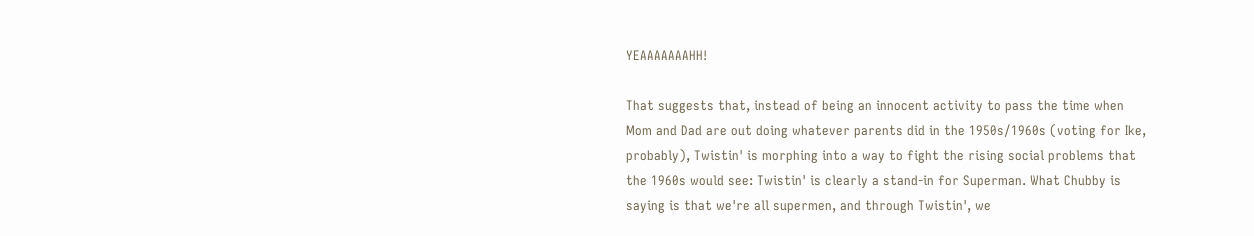YEAAAAAAAHH!

That suggests that, instead of being an innocent activity to pass the time when Mom and Dad are out doing whatever parents did in the 1950s/1960s (voting for Ike, probably), Twistin' is morphing into a way to fight the rising social problems that the 1960s would see: Twistin' is clearly a stand-in for Superman. What Chubby is saying is that we're all supermen, and through Twistin', we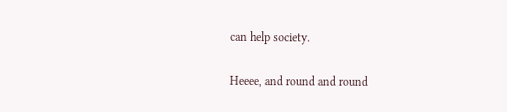can help society.

Heeee, and round and round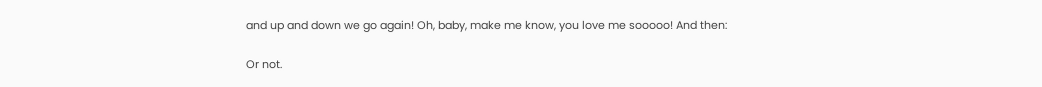and up and down we go again! Oh, baby, make me know, you love me sooooo! And then:

Or not.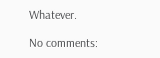Whatever.

No comments: